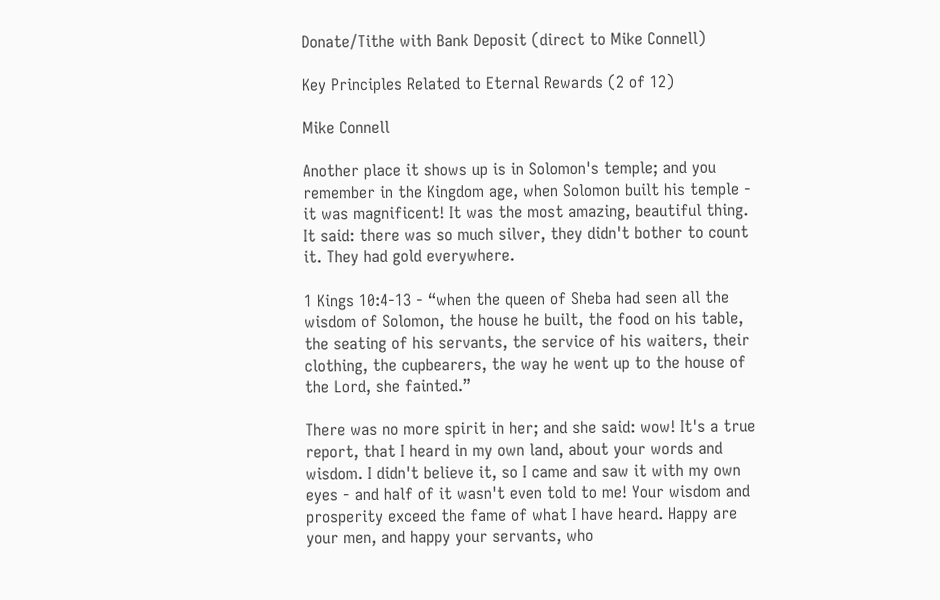Donate/Tithe with Bank Deposit (direct to Mike Connell)

Key Principles Related to Eternal Rewards (2 of 12)

Mike Connell

Another place it shows up is in Solomon's temple; and you remember in the Kingdom age, when Solomon built his temple - it was magnificent! It was the most amazing, beautiful thing. It said: there was so much silver, they didn't bother to count it. They had gold everywhere.

1 Kings 10:4-13 - “when the queen of Sheba had seen all the wisdom of Solomon, the house he built, the food on his table, the seating of his servants, the service of his waiters, their clothing, the cupbearers, the way he went up to the house of the Lord, she fainted.”

There was no more spirit in her; and she said: wow! It's a true report, that I heard in my own land, about your words and wisdom. I didn't believe it, so I came and saw it with my own eyes - and half of it wasn't even told to me! Your wisdom and prosperity exceed the fame of what I have heard. Happy are your men, and happy your servants, who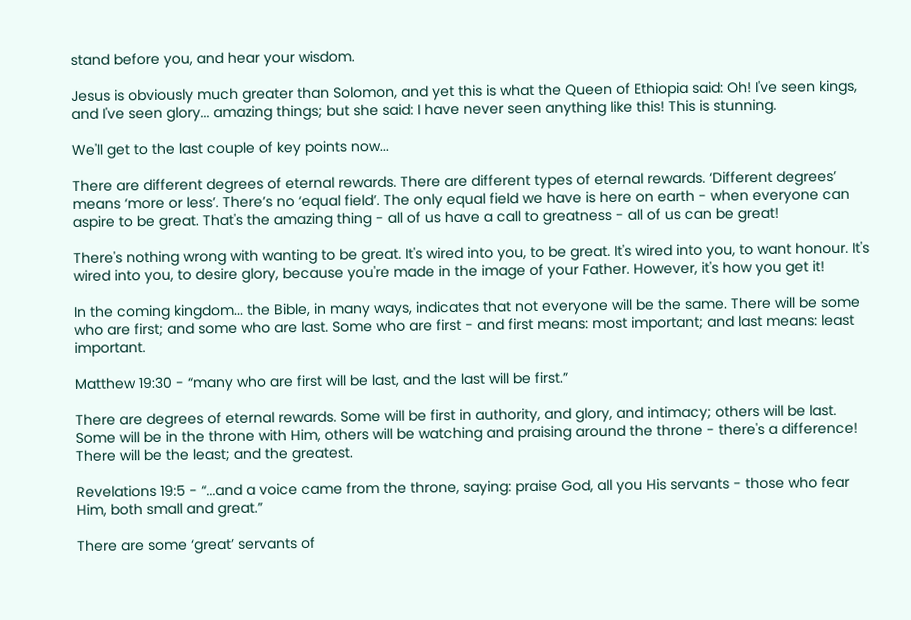stand before you, and hear your wisdom.

Jesus is obviously much greater than Solomon, and yet this is what the Queen of Ethiopia said: Oh! I've seen kings, and I've seen glory... amazing things; but she said: I have never seen anything like this! This is stunning.

We'll get to the last couple of key points now...

There are different degrees of eternal rewards. There are different types of eternal rewards. ‘Different degrees’ means ‘more or less’. There’s no ‘equal field’. The only equal field we have is here on earth - when everyone can aspire to be great. That's the amazing thing - all of us have a call to greatness - all of us can be great!

There's nothing wrong with wanting to be great. It's wired into you, to be great. It's wired into you, to want honour. It's wired into you, to desire glory, because you're made in the image of your Father. However, it's how you get it!

In the coming kingdom... the Bible, in many ways, indicates that not everyone will be the same. There will be some who are first; and some who are last. Some who are first - and first means: most important; and last means: least important.

Matthew 19:30 - “many who are first will be last, and the last will be first.”

There are degrees of eternal rewards. Some will be first in authority, and glory, and intimacy; others will be last. Some will be in the throne with Him, others will be watching and praising around the throne - there's a difference! There will be the least; and the greatest.

Revelations 19:5 - “...and a voice came from the throne, saying: praise God, all you His servants - those who fear Him, both small and great.”

There are some ‘great’ servants of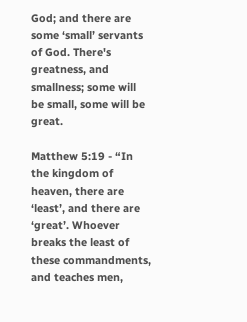God; and there are some ‘small’ servants of God. There's greatness, and smallness; some will be small, some will be great.

Matthew 5:19 - “In the kingdom of heaven, there are ‘least’, and there are ‘great’. Whoever breaks the least of these commandments, and teaches men,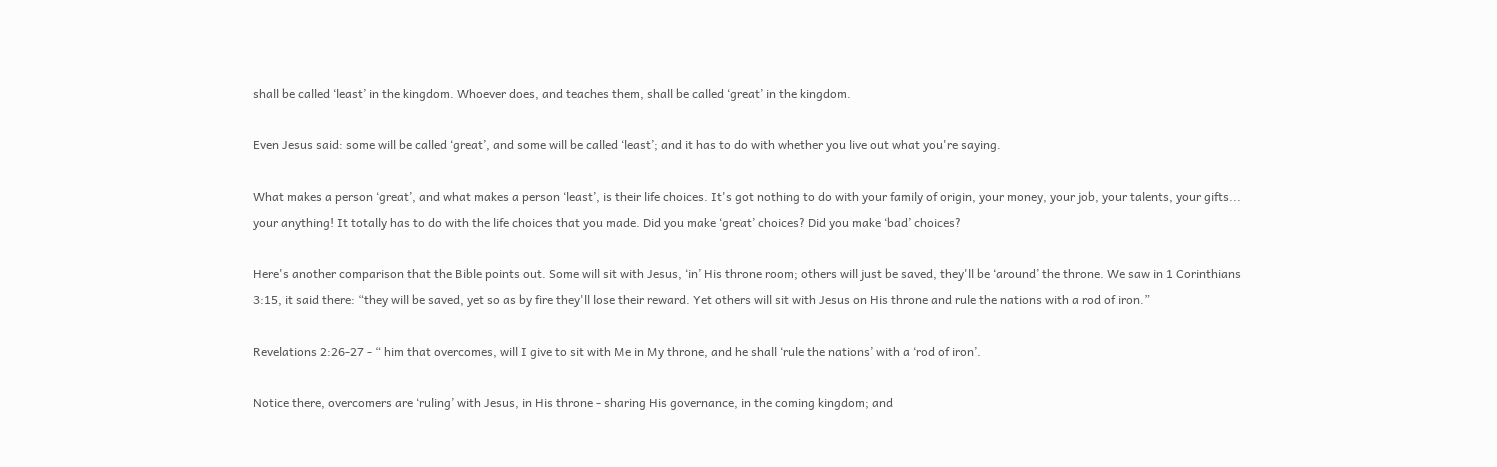shall be called ‘least’ in the kingdom. Whoever does, and teaches them, shall be called ‘great’ in the kingdom.

Even Jesus said: some will be called ‘great’, and some will be called ‘least’; and it has to do with whether you live out what you're saying.

What makes a person ‘great’, and what makes a person ‘least’, is their life choices. It's got nothing to do with your family of origin, your money, your job, your talents, your gifts... your anything! It totally has to do with the life choices that you made. Did you make ‘great’ choices? Did you make ‘bad’ choices?

Here's another comparison that the Bible points out. Some will sit with Jesus, ‘in’ His throne room; others will just be saved, they'll be ‘around’ the throne. We saw in 1 Corinthians 3:15, it said there: “they will be saved, yet so as by fire they'll lose their reward. Yet others will sit with Jesus on His throne and rule the nations with a rod of iron.”

Revelations 2:26-27 - “ him that overcomes, will I give to sit with Me in My throne, and he shall ‘rule the nations’ with a ‘rod of iron’.

Notice there, overcomers are ‘ruling’ with Jesus, in His throne - sharing His governance, in the coming kingdom; and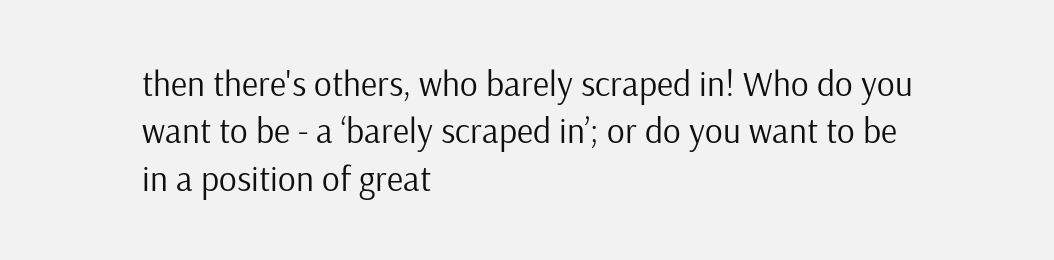then there's others, who barely scraped in! Who do you want to be - a ‘barely scraped in’; or do you want to be in a position of great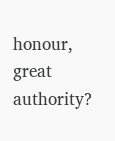honour, great authority?